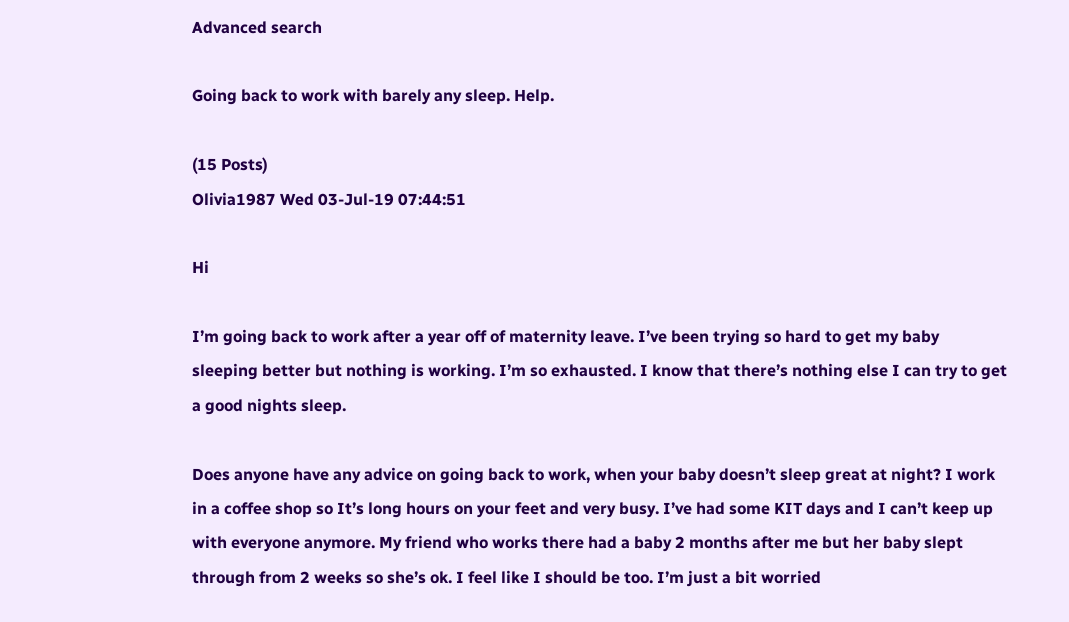Advanced search

Going back to work with barely any sleep. Help.

(15 Posts)
Olivia1987 Wed 03-Jul-19 07:44:51

Hi

I’m going back to work after a year off of maternity leave. I’ve been trying so hard to get my baby sleeping better but nothing is working. I’m so exhausted. I know that there’s nothing else I can try to get a good nights sleep.

Does anyone have any advice on going back to work, when your baby doesn’t sleep great at night? I work in a coffee shop so It’s long hours on your feet and very busy. I’ve had some KIT days and I can’t keep up with everyone anymore. My friend who works there had a baby 2 months after me but her baby slept through from 2 weeks so she’s ok. I feel like I should be too. I’m just a bit worried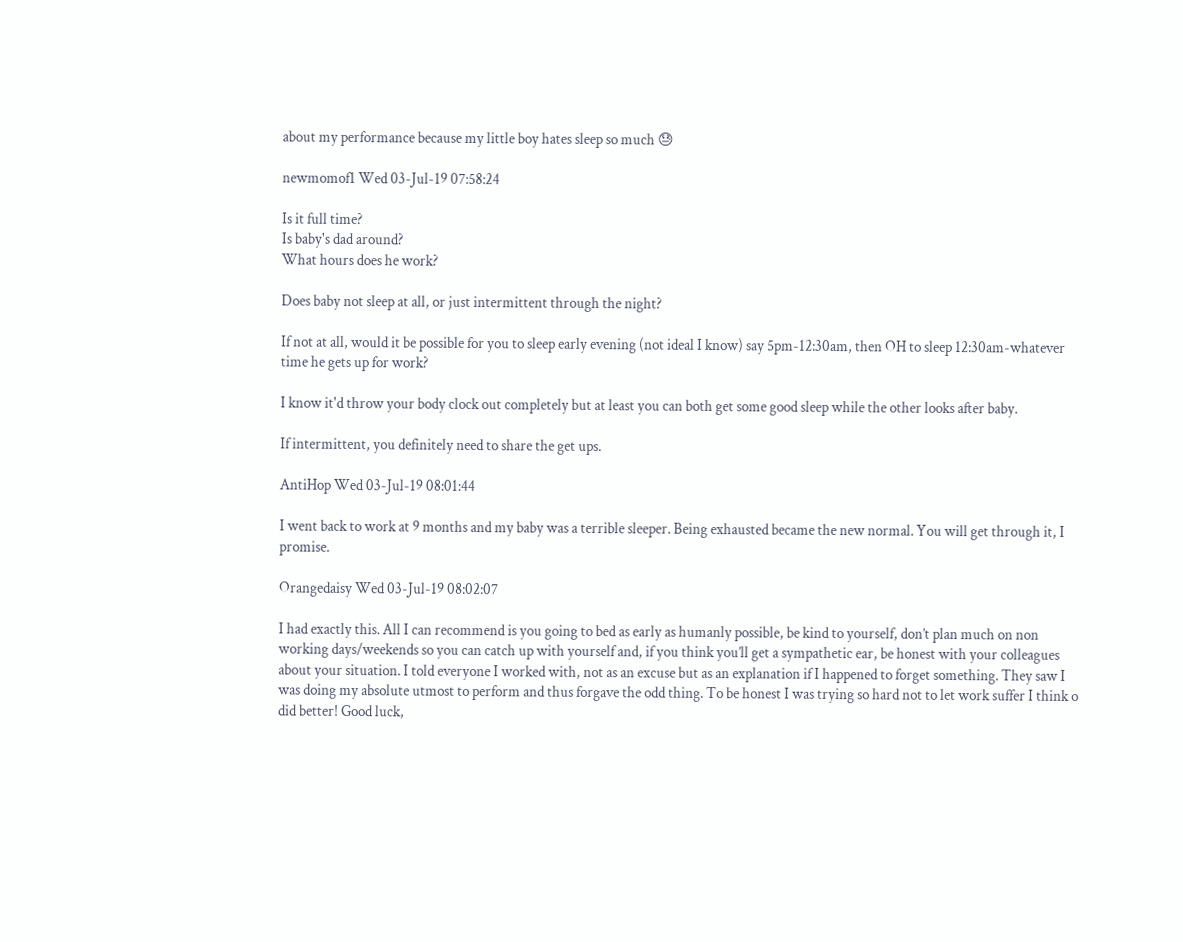about my performance because my little boy hates sleep so much 😓

newmomof1 Wed 03-Jul-19 07:58:24

Is it full time?
Is baby's dad around?
What hours does he work?

Does baby not sleep at all, or just intermittent through the night?

If not at all, would it be possible for you to sleep early evening (not ideal I know) say 5pm-12:30am, then OH to sleep 12:30am-whatever time he gets up for work?

I know it'd throw your body clock out completely but at least you can both get some good sleep while the other looks after baby.

If intermittent, you definitely need to share the get ups.

AntiHop Wed 03-Jul-19 08:01:44

I went back to work at 9 months and my baby was a terrible sleeper. Being exhausted became the new normal. You will get through it, I promise.

Orangedaisy Wed 03-Jul-19 08:02:07

I had exactly this. All I can recommend is you going to bed as early as humanly possible, be kind to yourself, don’t plan much on non working days/weekends so you can catch up with yourself and, if you think you’ll get a sympathetic ear, be honest with your colleagues about your situation. I told everyone I worked with, not as an excuse but as an explanation if I happened to forget something. They saw I was doing my absolute utmost to perform and thus forgave the odd thing. To be honest I was trying so hard not to let work suffer I think o did better! Good luck,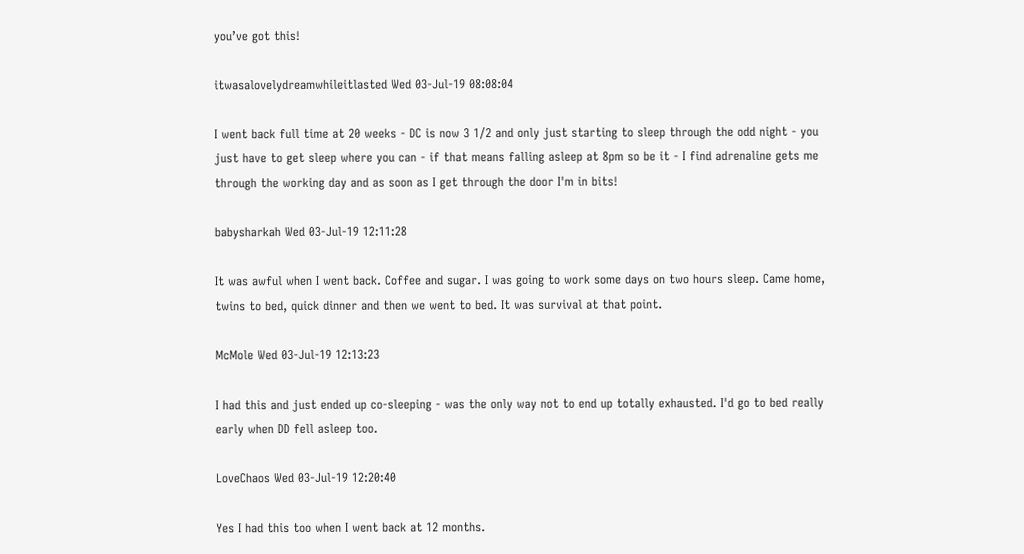you’ve got this!

itwasalovelydreamwhileitlasted Wed 03-Jul-19 08:08:04

I went back full time at 20 weeks - DC is now 3 1/2 and only just starting to sleep through the odd night - you just have to get sleep where you can - if that means falling asleep at 8pm so be it - I find adrenaline gets me through the working day and as soon as I get through the door I'm in bits!

babysharkah Wed 03-Jul-19 12:11:28

It was awful when I went back. Coffee and sugar. I was going to work some days on two hours sleep. Came home, twins to bed, quick dinner and then we went to bed. It was survival at that point.

McMole Wed 03-Jul-19 12:13:23

I had this and just ended up co-sleeping - was the only way not to end up totally exhausted. I'd go to bed really early when DD fell asleep too.

LoveChaos Wed 03-Jul-19 12:20:40

Yes I had this too when I went back at 12 months.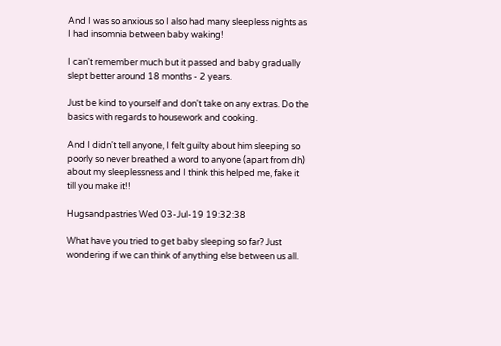And I was so anxious so I also had many sleepless nights as I had insomnia between baby waking!

I can't remember much but it passed and baby gradually slept better around 18 months - 2 years.

Just be kind to yourself and don't take on any extras. Do the basics with regards to housework and cooking.

And I didn't tell anyone, I felt guilty about him sleeping so poorly so never breathed a word to anyone (apart from dh) about my sleeplessness and I think this helped me, fake it till you make it!!

Hugsandpastries Wed 03-Jul-19 19:32:38

What have you tried to get baby sleeping so far? Just wondering if we can think of anything else between us all.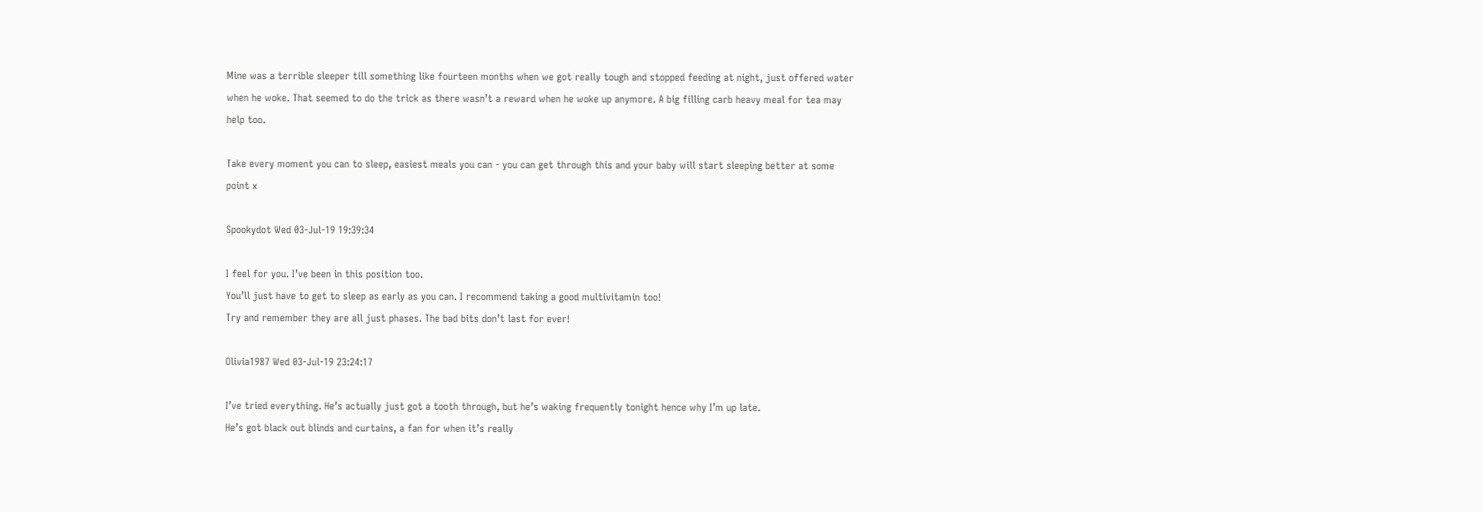Mine was a terrible sleeper till something like fourteen months when we got really tough and stopped feeding at night, just offered water when he woke. That seemed to do the trick as there wasn’t a reward when he woke up anymore. A big filling carb heavy meal for tea may help too.

Take every moment you can to sleep, easiest meals you can - you can get through this and your baby will start sleeping better at some point x

Spookydot Wed 03-Jul-19 19:39:34

I feel for you. I’ve been in this position too.
You’ll just have to get to sleep as early as you can. I recommend taking a good multivitamin too!
Try and remember they are all just phases. The bad bits don’t last for ever!

Olivia1987 Wed 03-Jul-19 23:24:17

I’ve tried everything. He’s actually just got a tooth through, but he’s waking frequently tonight hence why I’m up late.
He’s got black out blinds and curtains, a fan for when it’s really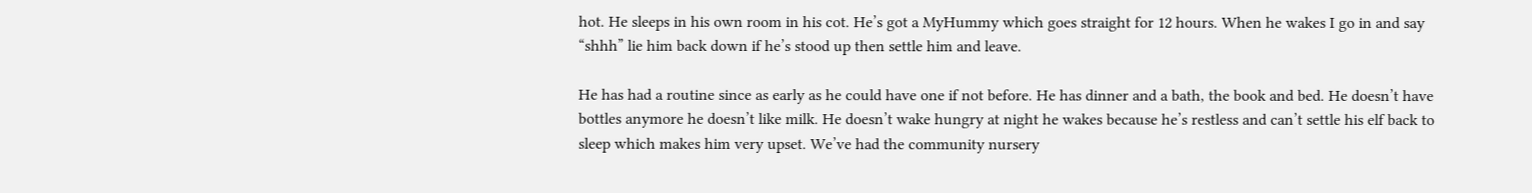hot. He sleeps in his own room in his cot. He’s got a MyHummy which goes straight for 12 hours. When he wakes I go in and say “shhh” lie him back down if he’s stood up then settle him and leave.

He has had a routine since as early as he could have one if not before. He has dinner and a bath, the book and bed. He doesn’t have bottles anymore he doesn’t like milk. He doesn’t wake hungry at night he wakes because he’s restless and can’t settle his elf back to sleep which makes him very upset. We’ve had the community nursery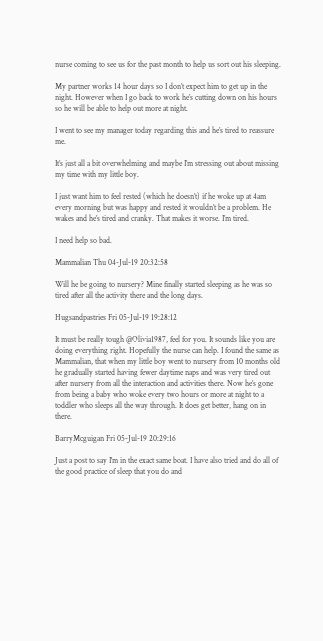nurse coming to see us for the past month to help us sort out his sleeping.

My partner works 14 hour days so I don’t expect him to get up in the night. However when I go back to work he’s cutting down on his hours so he will be able to help out more at night.

I went to see my manager today regarding this and he’s tired to reassure me.

It’s just all a bit overwhelming and maybe I’m stressing out about missing my time with my little boy.

I just want him to feel rested (which he doesn’t) if he woke up at 4am every morning but was happy and rested it wouldn’t be a problem. He wakes and he’s tired and cranky. That makes it worse. I’m tired.

I need help so bad.

Mammalian Thu 04-Jul-19 20:32:58

Will he be going to nursery? Mine finally started sleeping as he was so tired after all the activity there and the long days.

Hugsandpastries Fri 05-Jul-19 19:28:12

It must be really tough @Olivia1987, feel for you. It sounds like you are doing everything right. Hopefully the nurse can help. I found the same as Mammalian, that when my little boy went to nursery from 10 months old he gradually started having fewer daytime naps and was very tired out after nursery from all the interaction and activities there. Now he’s gone from being a baby who woke every two hours or more at night to a toddler who sleeps all the way through. It does get better, hang on in there.

BarryMcguigan Fri 05-Jul-19 20:29:16

Just a post to say I'm in the exact same boat. I have also tried and do all of the good practice of sleep that you do and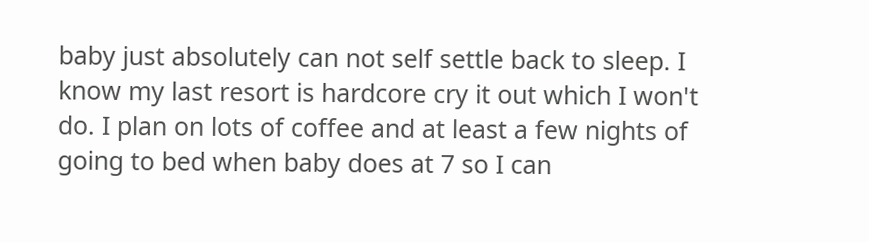baby just absolutely can not self settle back to sleep. I know my last resort is hardcore cry it out which I won't do. I plan on lots of coffee and at least a few nights of going to bed when baby does at 7 so I can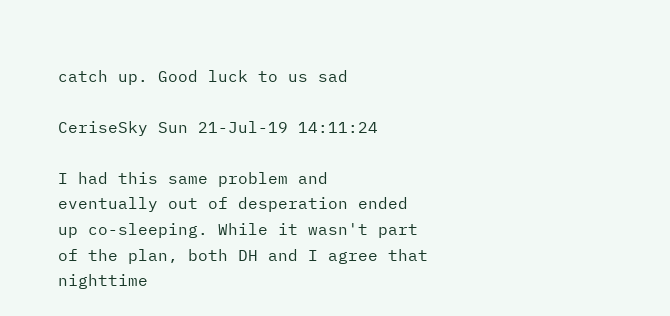catch up. Good luck to us sad

CeriseSky Sun 21-Jul-19 14:11:24

I had this same problem and eventually out of desperation ended up co-sleeping. While it wasn't part of the plan, both DH and I agree that nighttime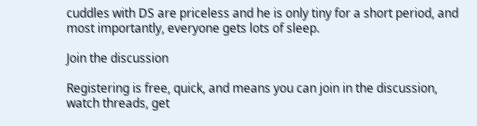cuddles with DS are priceless and he is only tiny for a short period, and most importantly, everyone gets lots of sleep.

Join the discussion

Registering is free, quick, and means you can join in the discussion, watch threads, get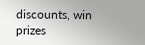discounts, win prizes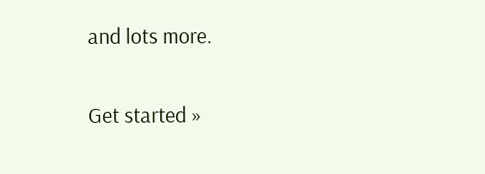and lots more.

Get started »